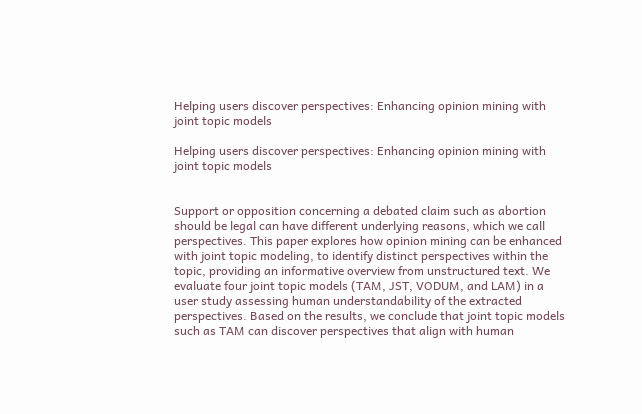Helping users discover perspectives: Enhancing opinion mining with joint topic models

Helping users discover perspectives: Enhancing opinion mining with joint topic models


Support or opposition concerning a debated claim such as abortion should be legal can have different underlying reasons, which we call perspectives. This paper explores how opinion mining can be enhanced with joint topic modeling, to identify distinct perspectives within the topic, providing an informative overview from unstructured text. We evaluate four joint topic models (TAM, JST, VODUM, and LAM) in a user study assessing human understandability of the extracted perspectives. Based on the results, we conclude that joint topic models such as TAM can discover perspectives that align with human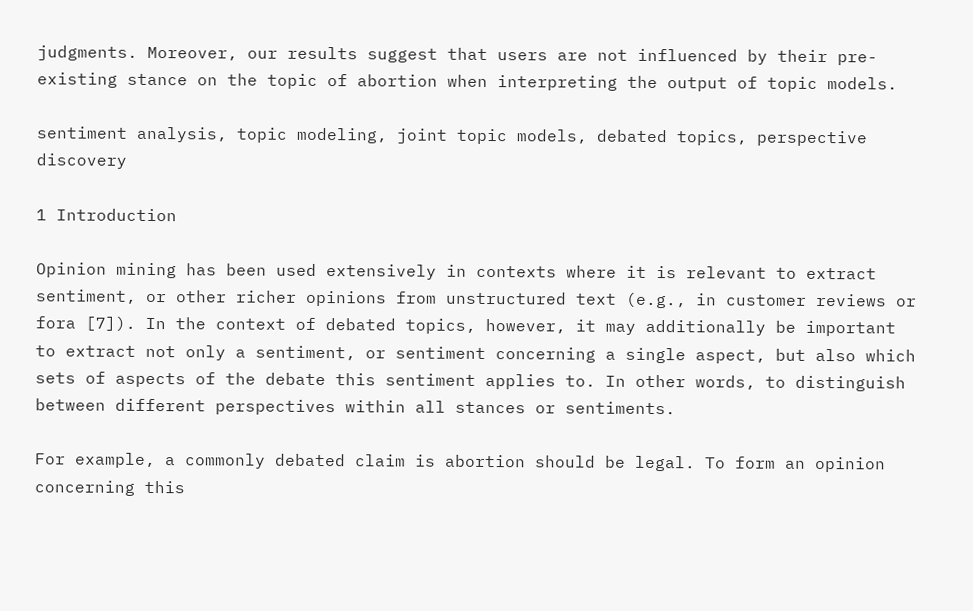judgments. Moreover, our results suggest that users are not influenced by their pre-existing stance on the topic of abortion when interpreting the output of topic models.

sentiment analysis, topic modeling, joint topic models, debated topics, perspective discovery

1 Introduction

Opinion mining has been used extensively in contexts where it is relevant to extract sentiment, or other richer opinions from unstructured text (e.g., in customer reviews or fora [7]). In the context of debated topics, however, it may additionally be important to extract not only a sentiment, or sentiment concerning a single aspect, but also which sets of aspects of the debate this sentiment applies to. In other words, to distinguish between different perspectives within all stances or sentiments.

For example, a commonly debated claim is abortion should be legal. To form an opinion concerning this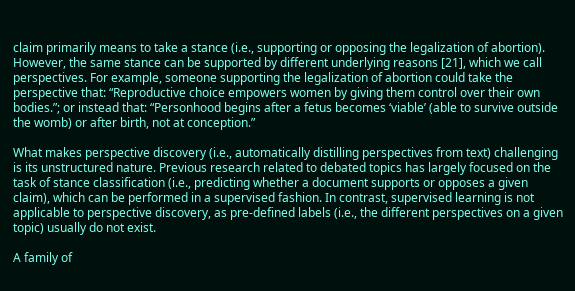claim primarily means to take a stance (i.e., supporting or opposing the legalization of abortion). However, the same stance can be supported by different underlying reasons [21], which we call perspectives. For example, someone supporting the legalization of abortion could take the perspective that: “Reproductive choice empowers women by giving them control over their own bodies.”; or instead that: “Personhood begins after a fetus becomes ‘viable’ (able to survive outside the womb) or after birth, not at conception.”

What makes perspective discovery (i.e., automatically distilling perspectives from text) challenging is its unstructured nature. Previous research related to debated topics has largely focused on the task of stance classification (i.e., predicting whether a document supports or opposes a given claim), which can be performed in a supervised fashion. In contrast, supervised learning is not applicable to perspective discovery, as pre-defined labels (i.e., the different perspectives on a given topic) usually do not exist.

A family of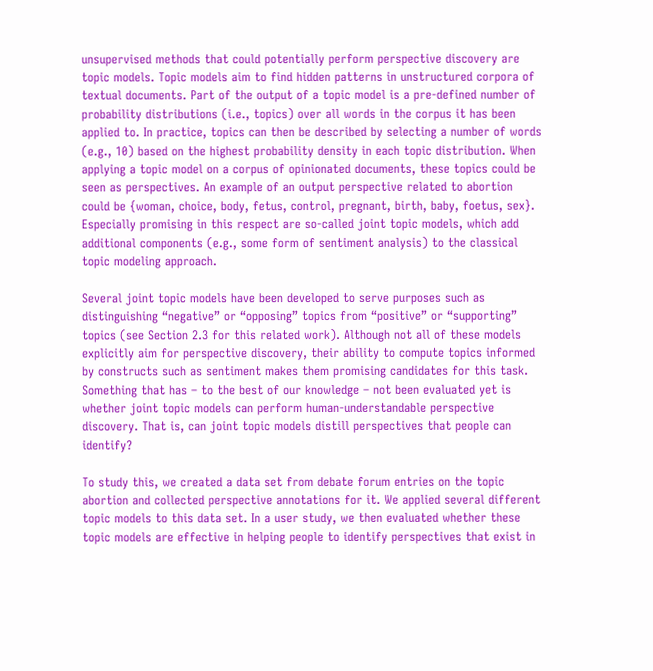unsupervised methods that could potentially perform perspective discovery are topic models. Topic models aim to find hidden patterns in unstructured corpora of textual documents. Part of the output of a topic model is a pre-defined number of probability distributions (i.e., topics) over all words in the corpus it has been applied to. In practice, topics can then be described by selecting a number of words (e.g., 10) based on the highest probability density in each topic distribution. When applying a topic model on a corpus of opinionated documents, these topics could be seen as perspectives. An example of an output perspective related to abortion could be {woman, choice, body, fetus, control, pregnant, birth, baby, foetus, sex}. Especially promising in this respect are so-called joint topic models, which add additional components (e.g., some form of sentiment analysis) to the classical topic modeling approach.

Several joint topic models have been developed to serve purposes such as distinguishing “negative” or “opposing” topics from “positive” or “supporting” topics (see Section 2.3 for this related work). Although not all of these models explicitly aim for perspective discovery, their ability to compute topics informed by constructs such as sentiment makes them promising candidates for this task. Something that has – to the best of our knowledge – not been evaluated yet is whether joint topic models can perform human-understandable perspective discovery. That is, can joint topic models distill perspectives that people can identify?

To study this, we created a data set from debate forum entries on the topic abortion and collected perspective annotations for it. We applied several different topic models to this data set. In a user study, we then evaluated whether these topic models are effective in helping people to identify perspectives that exist in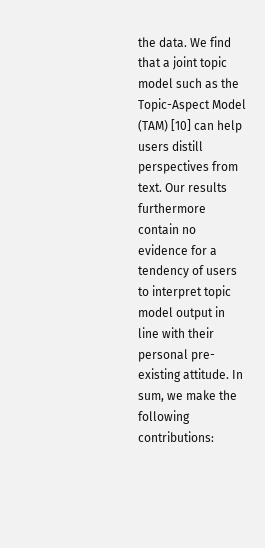the data. We find that a joint topic model such as the Topic-Aspect Model (TAM) [10] can help users distill perspectives from text. Our results furthermore contain no evidence for a tendency of users to interpret topic model output in line with their personal pre-existing attitude. In sum, we make the following contributions: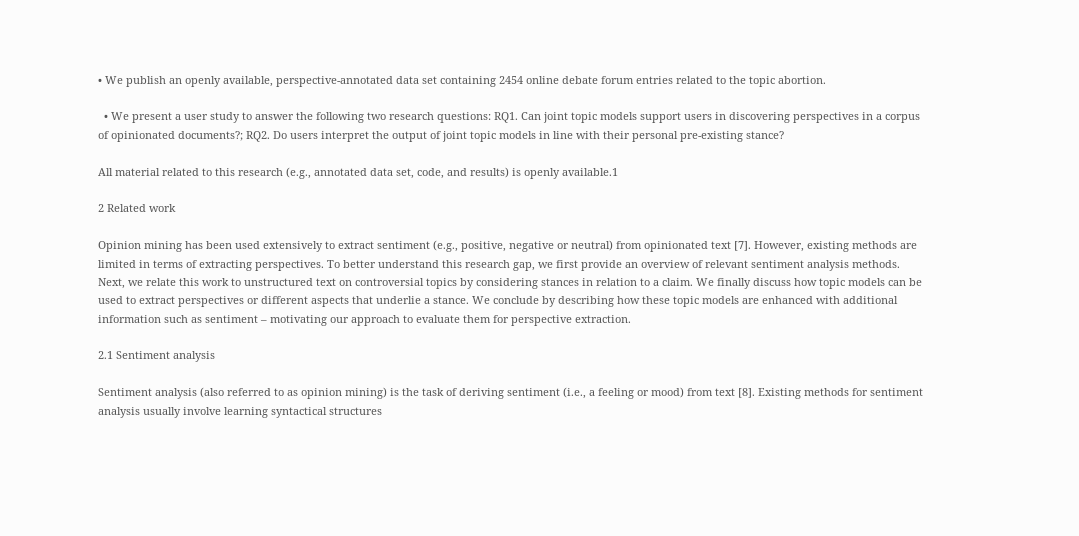• We publish an openly available, perspective-annotated data set containing 2454 online debate forum entries related to the topic abortion.

  • We present a user study to answer the following two research questions: RQ1. Can joint topic models support users in discovering perspectives in a corpus of opinionated documents?; RQ2. Do users interpret the output of joint topic models in line with their personal pre-existing stance?

All material related to this research (e.g., annotated data set, code, and results) is openly available.1

2 Related work

Opinion mining has been used extensively to extract sentiment (e.g., positive, negative or neutral) from opinionated text [7]. However, existing methods are limited in terms of extracting perspectives. To better understand this research gap, we first provide an overview of relevant sentiment analysis methods. Next, we relate this work to unstructured text on controversial topics by considering stances in relation to a claim. We finally discuss how topic models can be used to extract perspectives or different aspects that underlie a stance. We conclude by describing how these topic models are enhanced with additional information such as sentiment – motivating our approach to evaluate them for perspective extraction.

2.1 Sentiment analysis

Sentiment analysis (also referred to as opinion mining) is the task of deriving sentiment (i.e., a feeling or mood) from text [8]. Existing methods for sentiment analysis usually involve learning syntactical structures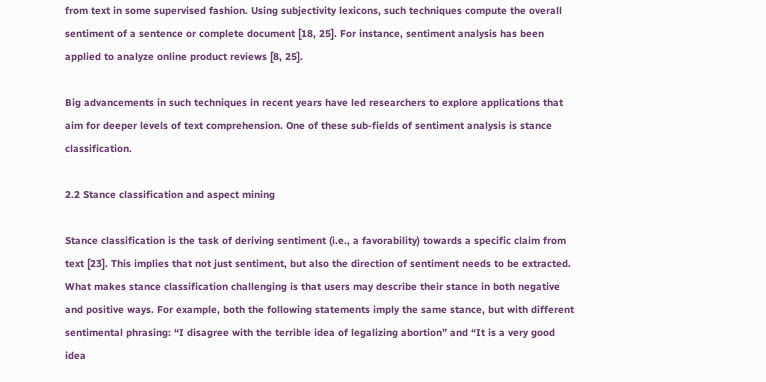from text in some supervised fashion. Using subjectivity lexicons, such techniques compute the overall sentiment of a sentence or complete document [18, 25]. For instance, sentiment analysis has been applied to analyze online product reviews [8, 25].

Big advancements in such techniques in recent years have led researchers to explore applications that aim for deeper levels of text comprehension. One of these sub-fields of sentiment analysis is stance classification.

2.2 Stance classification and aspect mining

Stance classification is the task of deriving sentiment (i.e., a favorability) towards a specific claim from text [23]. This implies that not just sentiment, but also the direction of sentiment needs to be extracted. What makes stance classification challenging is that users may describe their stance in both negative and positive ways. For example, both the following statements imply the same stance, but with different sentimental phrasing: “I disagree with the terrible idea of legalizing abortion” and “It is a very good idea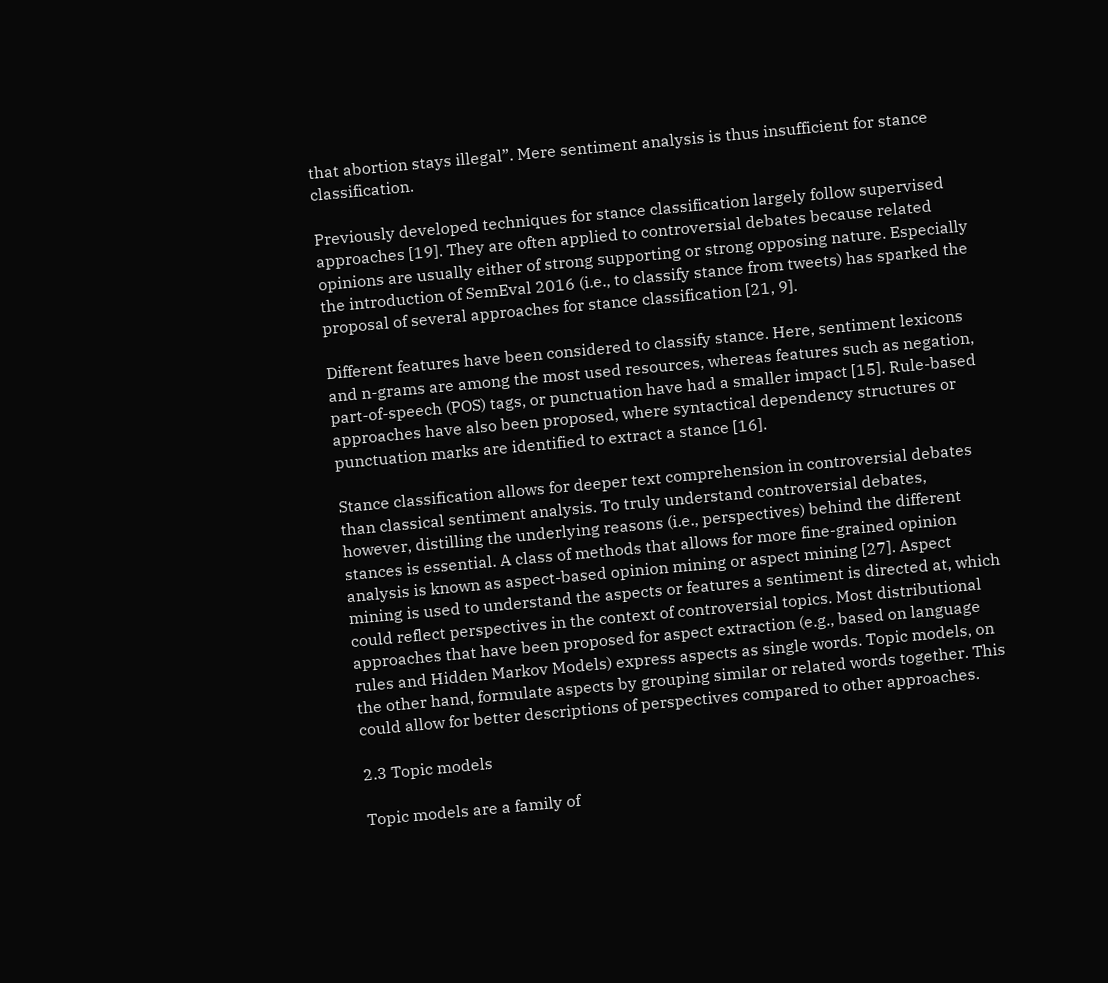that abortion stays illegal”. Mere sentiment analysis is thus insufficient for stance classification.

Previously developed techniques for stance classification largely follow supervised approaches [19]. They are often applied to controversial debates because related opinions are usually either of strong supporting or strong opposing nature. Especially the introduction of SemEval 2016 (i.e., to classify stance from tweets) has sparked the proposal of several approaches for stance classification [21, 9].

Different features have been considered to classify stance. Here, sentiment lexicons and n-grams are among the most used resources, whereas features such as negation, part-of-speech (POS) tags, or punctuation have had a smaller impact [15]. Rule-based approaches have also been proposed, where syntactical dependency structures or punctuation marks are identified to extract a stance [16].

Stance classification allows for deeper text comprehension in controversial debates than classical sentiment analysis. To truly understand controversial debates, however, distilling the underlying reasons (i.e., perspectives) behind the different stances is essential. A class of methods that allows for more fine-grained opinion analysis is known as aspect-based opinion mining or aspect mining [27]. Aspect mining is used to understand the aspects or features a sentiment is directed at, which could reflect perspectives in the context of controversial topics. Most distributional approaches that have been proposed for aspect extraction (e.g., based on language rules and Hidden Markov Models) express aspects as single words. Topic models, on the other hand, formulate aspects by grouping similar or related words together. This could allow for better descriptions of perspectives compared to other approaches.

2.3 Topic models

Topic models are a family of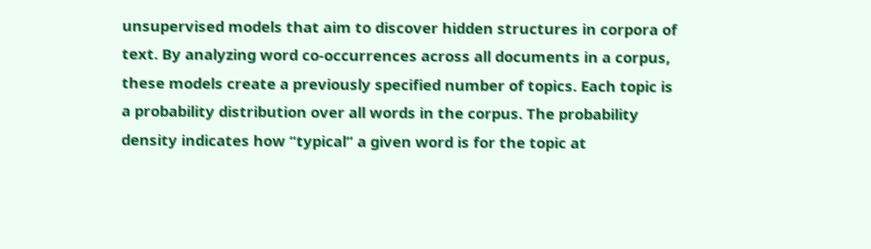unsupervised models that aim to discover hidden structures in corpora of text. By analyzing word co-occurrences across all documents in a corpus, these models create a previously specified number of topics. Each topic is a probability distribution over all words in the corpus. The probability density indicates how “typical” a given word is for the topic at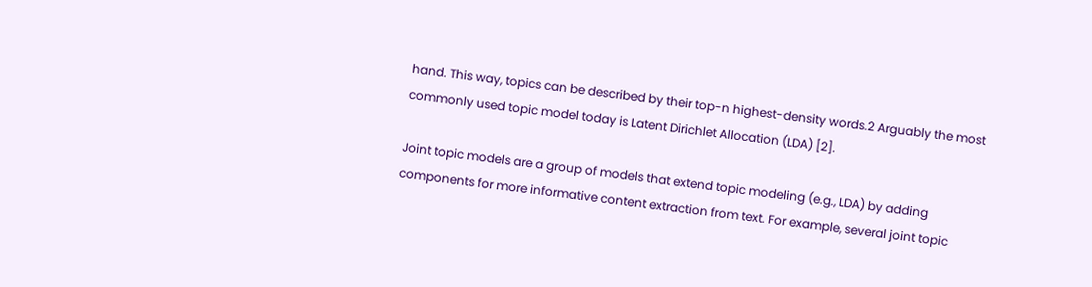hand. This way, topics can be described by their top-n highest-density words.2 Arguably the most commonly used topic model today is Latent Dirichlet Allocation (LDA) [2].

Joint topic models are a group of models that extend topic modeling (e.g., LDA) by adding components for more informative content extraction from text. For example, several joint topic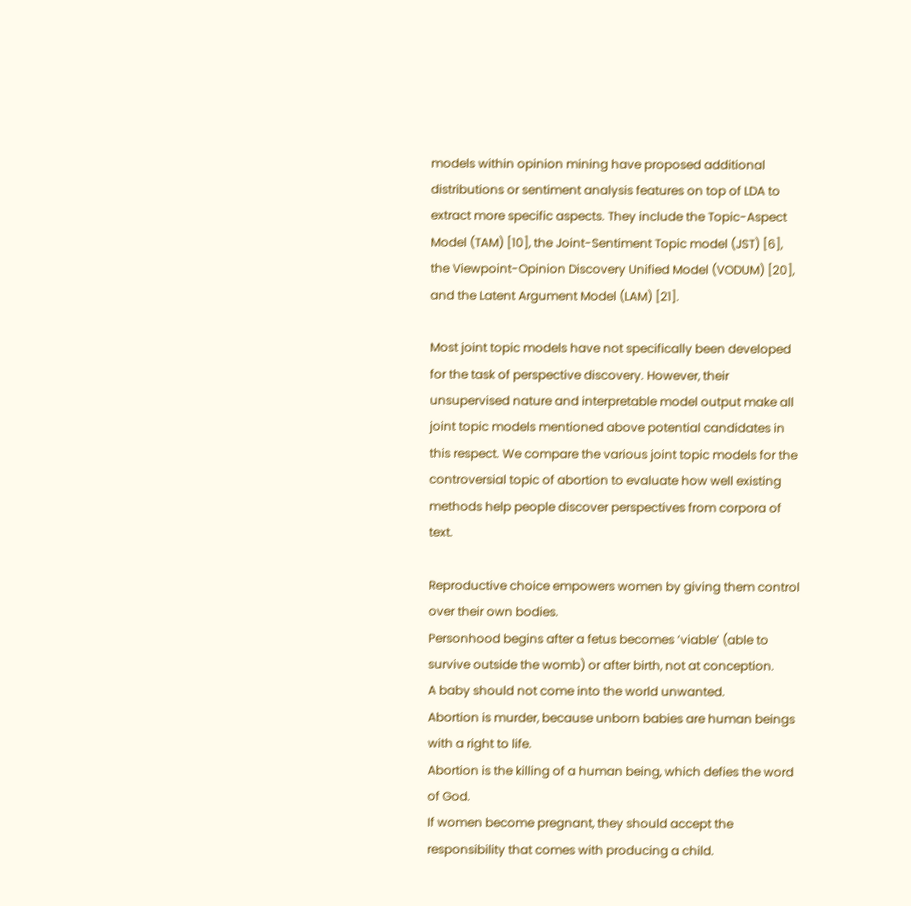models within opinion mining have proposed additional distributions or sentiment analysis features on top of LDA to extract more specific aspects. They include the Topic-Aspect Model (TAM) [10], the Joint-Sentiment Topic model (JST) [6], the Viewpoint-Opinion Discovery Unified Model (VODUM) [20], and the Latent Argument Model (LAM) [21].

Most joint topic models have not specifically been developed for the task of perspective discovery. However, their unsupervised nature and interpretable model output make all joint topic models mentioned above potential candidates in this respect. We compare the various joint topic models for the controversial topic of abortion to evaluate how well existing methods help people discover perspectives from corpora of text.

Reproductive choice empowers women by giving them control over their own bodies.
Personhood begins after a fetus becomes ’viable’ (able to survive outside the womb) or after birth, not at conception.
A baby should not come into the world unwanted.
Abortion is murder, because unborn babies are human beings with a right to life.
Abortion is the killing of a human being, which defies the word of God.
If women become pregnant, they should accept the responsibility that comes with producing a child.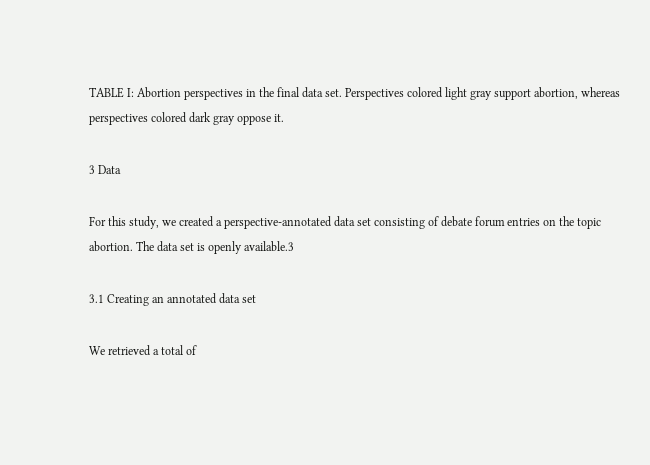TABLE I: Abortion perspectives in the final data set. Perspectives colored light gray support abortion, whereas perspectives colored dark gray oppose it.

3 Data

For this study, we created a perspective-annotated data set consisting of debate forum entries on the topic abortion. The data set is openly available.3

3.1 Creating an annotated data set

We retrieved a total of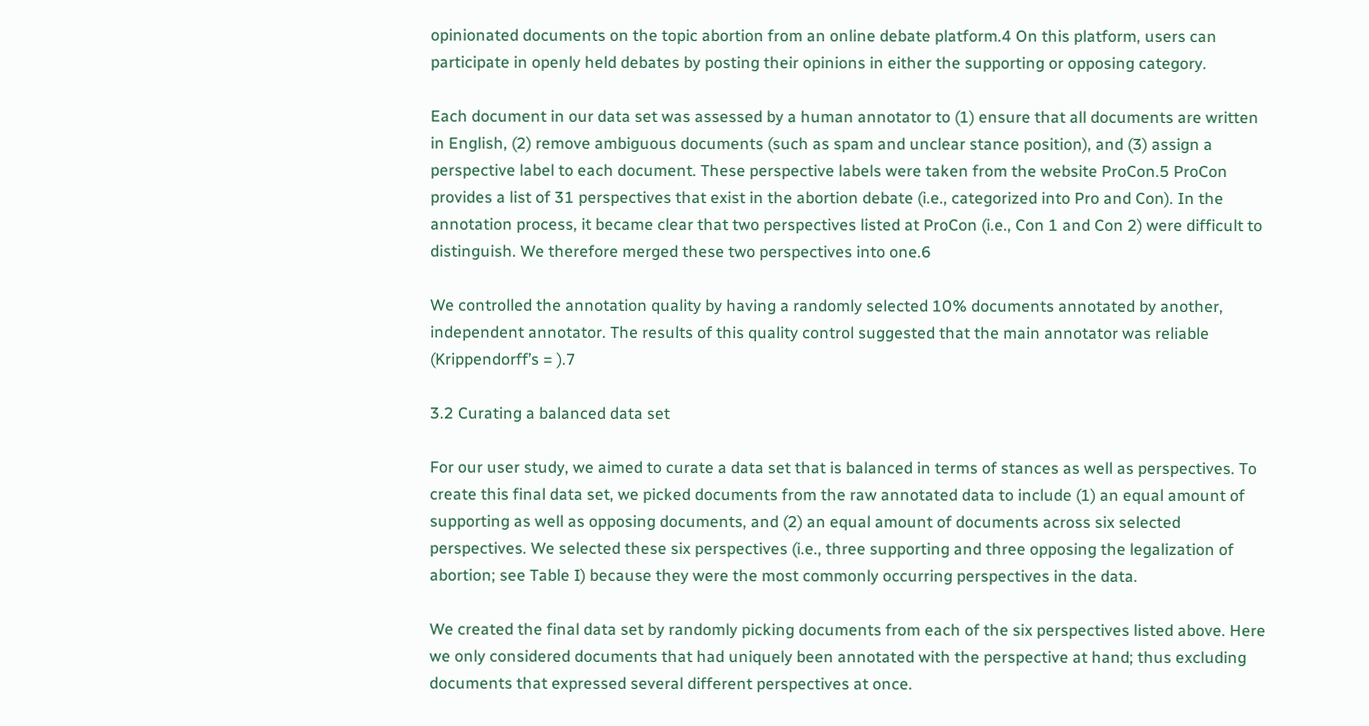opinionated documents on the topic abortion from an online debate platform.4 On this platform, users can participate in openly held debates by posting their opinions in either the supporting or opposing category.

Each document in our data set was assessed by a human annotator to (1) ensure that all documents are written in English, (2) remove ambiguous documents (such as spam and unclear stance position), and (3) assign a perspective label to each document. These perspective labels were taken from the website ProCon.5 ProCon provides a list of 31 perspectives that exist in the abortion debate (i.e., categorized into Pro and Con). In the annotation process, it became clear that two perspectives listed at ProCon (i.e., Con 1 and Con 2) were difficult to distinguish. We therefore merged these two perspectives into one.6

We controlled the annotation quality by having a randomly selected 10% documents annotated by another, independent annotator. The results of this quality control suggested that the main annotator was reliable (Krippendorff’s = ).7

3.2 Curating a balanced data set

For our user study, we aimed to curate a data set that is balanced in terms of stances as well as perspectives. To create this final data set, we picked documents from the raw annotated data to include (1) an equal amount of supporting as well as opposing documents, and (2) an equal amount of documents across six selected perspectives. We selected these six perspectives (i.e., three supporting and three opposing the legalization of abortion; see Table I) because they were the most commonly occurring perspectives in the data.

We created the final data set by randomly picking documents from each of the six perspectives listed above. Here we only considered documents that had uniquely been annotated with the perspective at hand; thus excluding documents that expressed several different perspectives at once.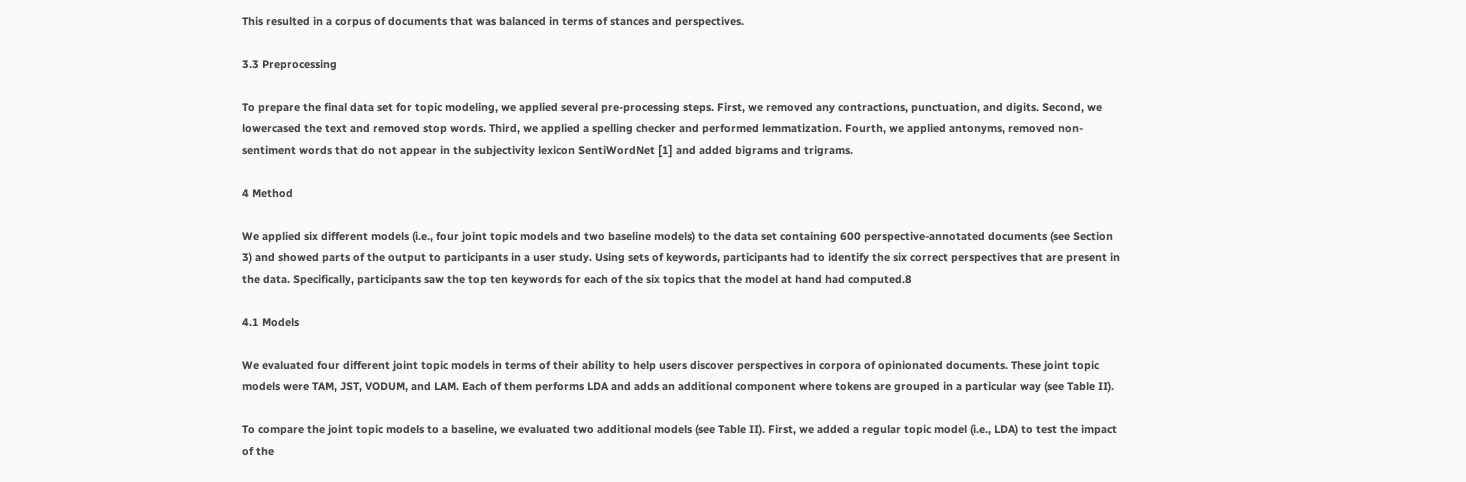This resulted in a corpus of documents that was balanced in terms of stances and perspectives.

3.3 Preprocessing

To prepare the final data set for topic modeling, we applied several pre-processing steps. First, we removed any contractions, punctuation, and digits. Second, we lowercased the text and removed stop words. Third, we applied a spelling checker and performed lemmatization. Fourth, we applied antonyms, removed non-sentiment words that do not appear in the subjectivity lexicon SentiWordNet [1] and added bigrams and trigrams.

4 Method

We applied six different models (i.e., four joint topic models and two baseline models) to the data set containing 600 perspective-annotated documents (see Section 3) and showed parts of the output to participants in a user study. Using sets of keywords, participants had to identify the six correct perspectives that are present in the data. Specifically, participants saw the top ten keywords for each of the six topics that the model at hand had computed.8

4.1 Models

We evaluated four different joint topic models in terms of their ability to help users discover perspectives in corpora of opinionated documents. These joint topic models were TAM, JST, VODUM, and LAM. Each of them performs LDA and adds an additional component where tokens are grouped in a particular way (see Table II).

To compare the joint topic models to a baseline, we evaluated two additional models (see Table II). First, we added a regular topic model (i.e., LDA) to test the impact of the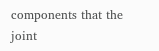components that the joint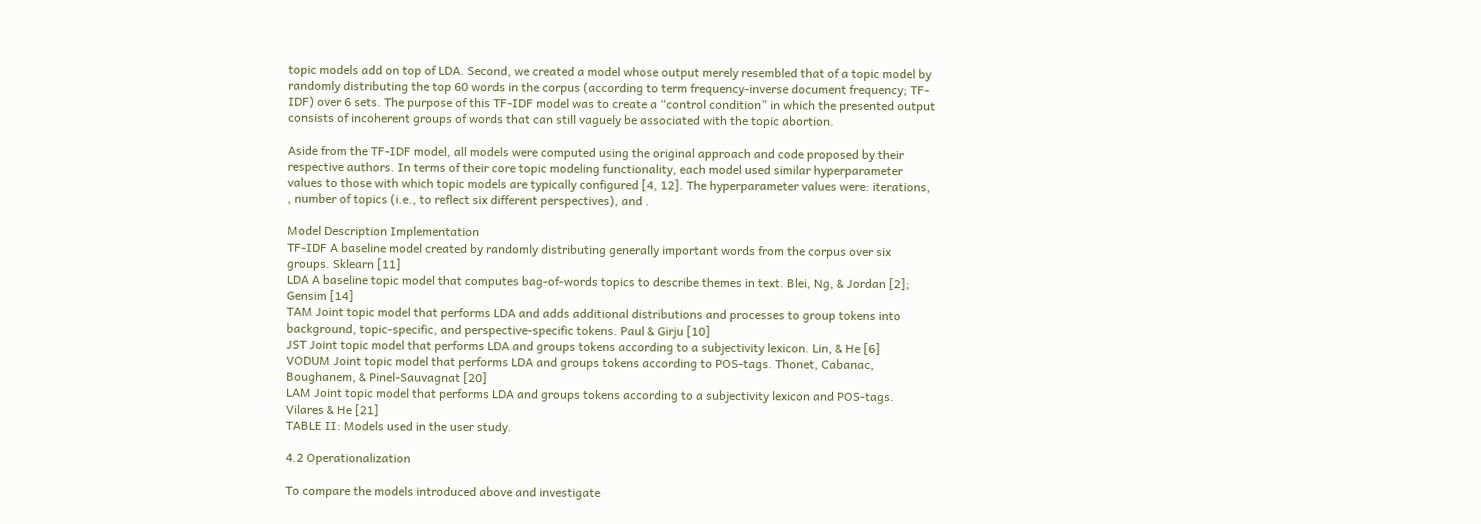topic models add on top of LDA. Second, we created a model whose output merely resembled that of a topic model by randomly distributing the top 60 words in the corpus (according to term frequency-inverse document frequency; TF-IDF) over 6 sets. The purpose of this TF-IDF model was to create a “control condition” in which the presented output consists of incoherent groups of words that can still vaguely be associated with the topic abortion.

Aside from the TF-IDF model, all models were computed using the original approach and code proposed by their respective authors. In terms of their core topic modeling functionality, each model used similar hyperparameter values to those with which topic models are typically configured [4, 12]. The hyperparameter values were: iterations, , number of topics (i.e., to reflect six different perspectives), and .

Model Description Implementation
TF-IDF A baseline model created by randomly distributing generally important words from the corpus over six groups. Sklearn [11]
LDA A baseline topic model that computes bag-of-words topics to describe themes in text. Blei, Ng, & Jordan [2]; Gensim [14]
TAM Joint topic model that performs LDA and adds additional distributions and processes to group tokens into background, topic-specific, and perspective-specific tokens. Paul & Girju [10]
JST Joint topic model that performs LDA and groups tokens according to a subjectivity lexicon. Lin, & He [6]
VODUM Joint topic model that performs LDA and groups tokens according to POS-tags. Thonet, Cabanac, Boughanem, & Pinel-Sauvagnat [20]
LAM Joint topic model that performs LDA and groups tokens according to a subjectivity lexicon and POS-tags. Vilares & He [21]
TABLE II: Models used in the user study.

4.2 Operationalization

To compare the models introduced above and investigate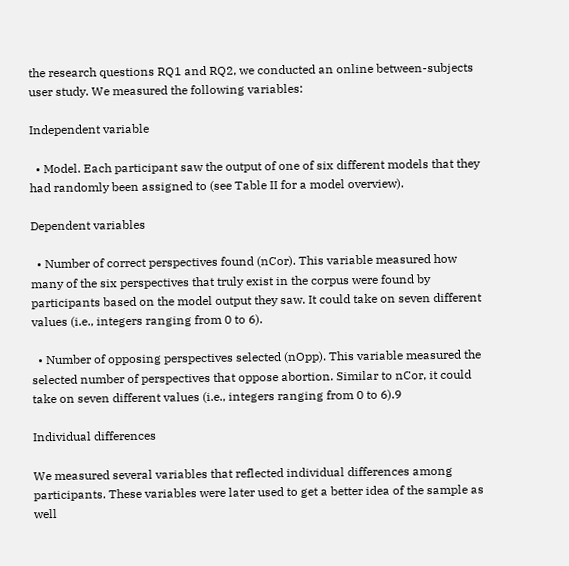the research questions RQ1 and RQ2, we conducted an online between-subjects user study. We measured the following variables:

Independent variable

  • Model. Each participant saw the output of one of six different models that they had randomly been assigned to (see Table II for a model overview).

Dependent variables

  • Number of correct perspectives found (nCor). This variable measured how many of the six perspectives that truly exist in the corpus were found by participants based on the model output they saw. It could take on seven different values (i.e., integers ranging from 0 to 6).

  • Number of opposing perspectives selected (nOpp). This variable measured the selected number of perspectives that oppose abortion. Similar to nCor, it could take on seven different values (i.e., integers ranging from 0 to 6).9

Individual differences

We measured several variables that reflected individual differences among participants. These variables were later used to get a better idea of the sample as well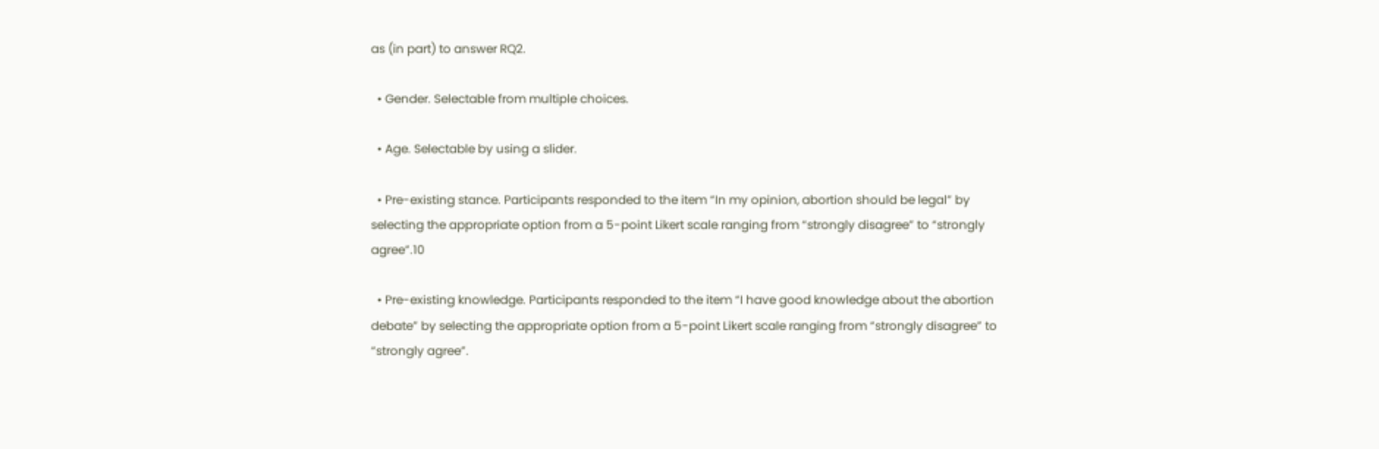as (in part) to answer RQ2.

  • Gender. Selectable from multiple choices.

  • Age. Selectable by using a slider.

  • Pre-existing stance. Participants responded to the item “In my opinion, abortion should be legal” by selecting the appropriate option from a 5-point Likert scale ranging from “strongly disagree” to “strongly agree”.10

  • Pre-existing knowledge. Participants responded to the item “I have good knowledge about the abortion debate” by selecting the appropriate option from a 5-point Likert scale ranging from “strongly disagree” to “strongly agree”.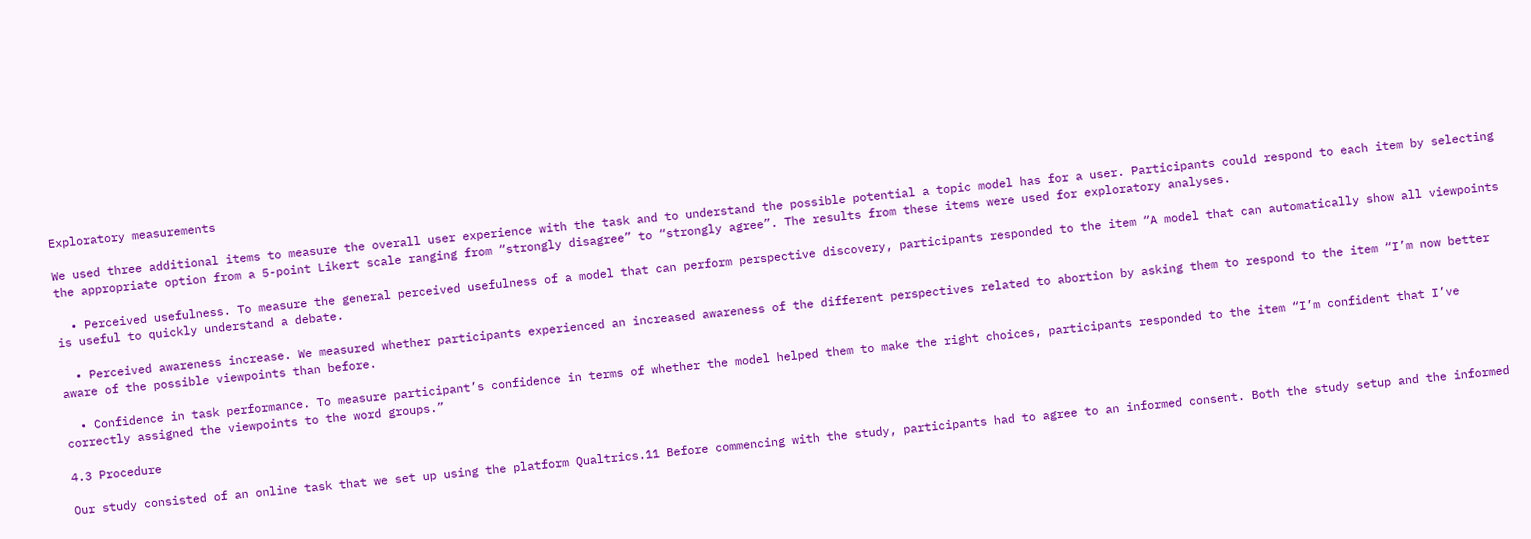Exploratory measurements

We used three additional items to measure the overall user experience with the task and to understand the possible potential a topic model has for a user. Participants could respond to each item by selecting the appropriate option from a 5-point Likert scale ranging from “strongly disagree” to “strongly agree”. The results from these items were used for exploratory analyses.

  • Perceived usefulness. To measure the general perceived usefulness of a model that can perform perspective discovery, participants responded to the item “A model that can automatically show all viewpoints is useful to quickly understand a debate.

  • Perceived awareness increase. We measured whether participants experienced an increased awareness of the different perspectives related to abortion by asking them to respond to the item “I’m now better aware of the possible viewpoints than before.

  • Confidence in task performance. To measure participant’s confidence in terms of whether the model helped them to make the right choices, participants responded to the item “I’m confident that I’ve correctly assigned the viewpoints to the word groups.”

4.3 Procedure

Our study consisted of an online task that we set up using the platform Qualtrics.11 Before commencing with the study, participants had to agree to an informed consent. Both the study setup and the informed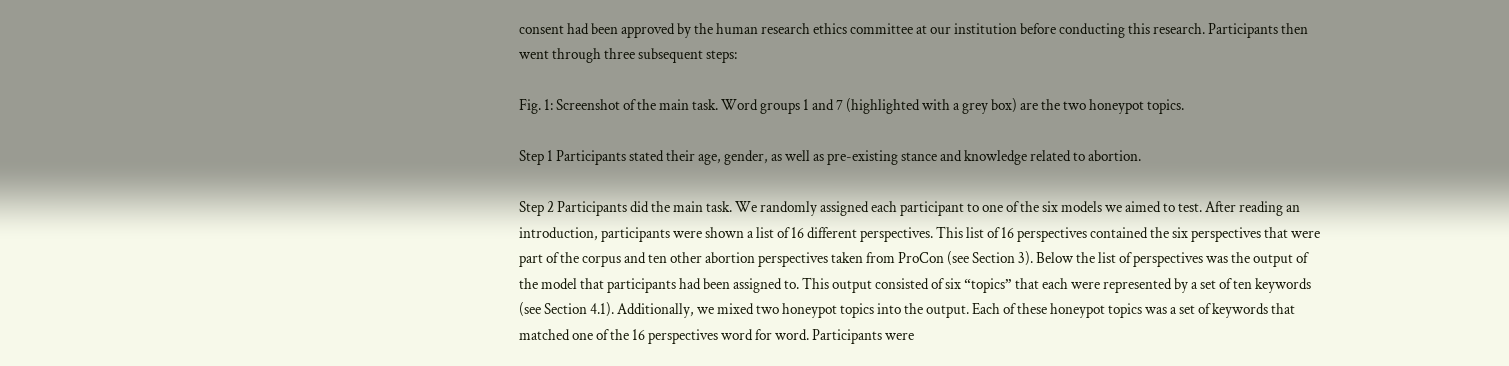consent had been approved by the human research ethics committee at our institution before conducting this research. Participants then went through three subsequent steps:

Fig. 1: Screenshot of the main task. Word groups 1 and 7 (highlighted with a grey box) are the two honeypot topics.

Step 1 Participants stated their age, gender, as well as pre-existing stance and knowledge related to abortion.

Step 2 Participants did the main task. We randomly assigned each participant to one of the six models we aimed to test. After reading an introduction, participants were shown a list of 16 different perspectives. This list of 16 perspectives contained the six perspectives that were part of the corpus and ten other abortion perspectives taken from ProCon (see Section 3). Below the list of perspectives was the output of the model that participants had been assigned to. This output consisted of six “topics” that each were represented by a set of ten keywords (see Section 4.1). Additionally, we mixed two honeypot topics into the output. Each of these honeypot topics was a set of keywords that matched one of the 16 perspectives word for word. Participants were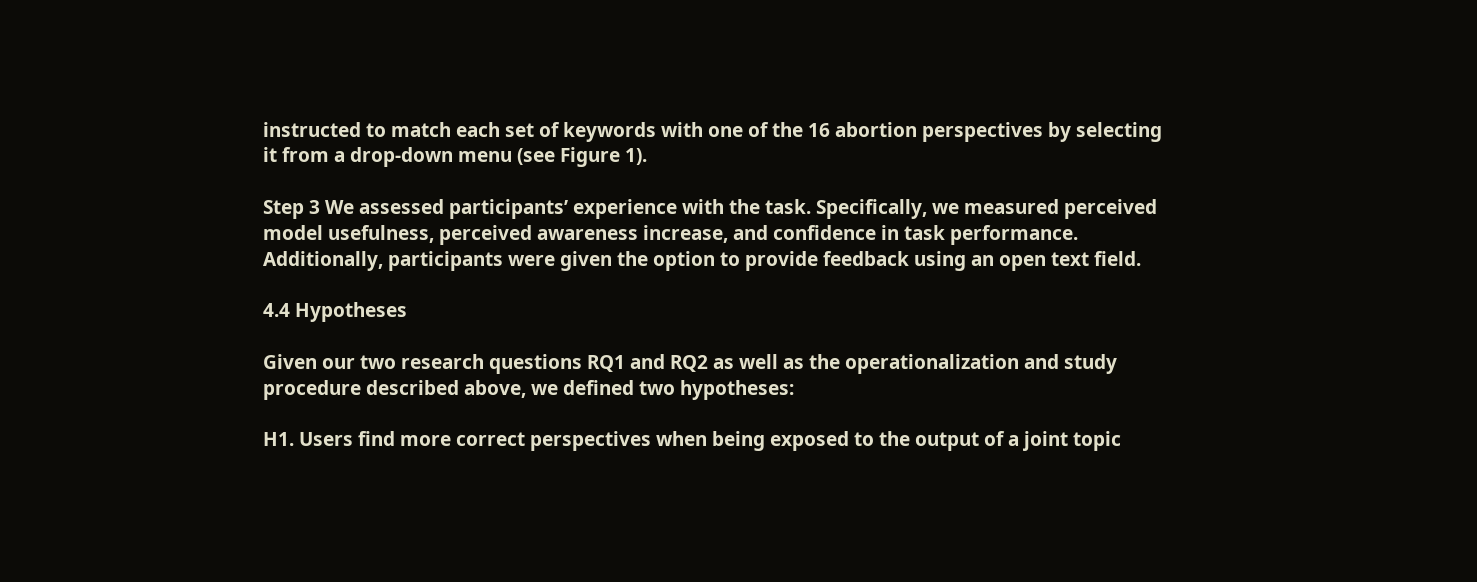instructed to match each set of keywords with one of the 16 abortion perspectives by selecting it from a drop-down menu (see Figure 1).

Step 3 We assessed participants’ experience with the task. Specifically, we measured perceived model usefulness, perceived awareness increase, and confidence in task performance. Additionally, participants were given the option to provide feedback using an open text field.

4.4 Hypotheses

Given our two research questions RQ1 and RQ2 as well as the operationalization and study procedure described above, we defined two hypotheses:

H1. Users find more correct perspectives when being exposed to the output of a joint topic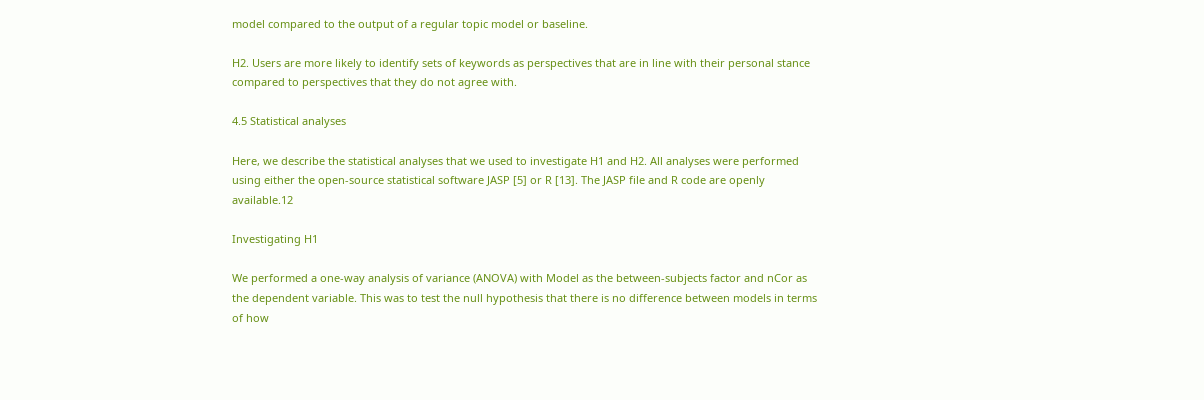model compared to the output of a regular topic model or baseline.

H2. Users are more likely to identify sets of keywords as perspectives that are in line with their personal stance compared to perspectives that they do not agree with.

4.5 Statistical analyses

Here, we describe the statistical analyses that we used to investigate H1 and H2. All analyses were performed using either the open-source statistical software JASP [5] or R [13]. The JASP file and R code are openly available.12

Investigating H1

We performed a one-way analysis of variance (ANOVA) with Model as the between-subjects factor and nCor as the dependent variable. This was to test the null hypothesis that there is no difference between models in terms of how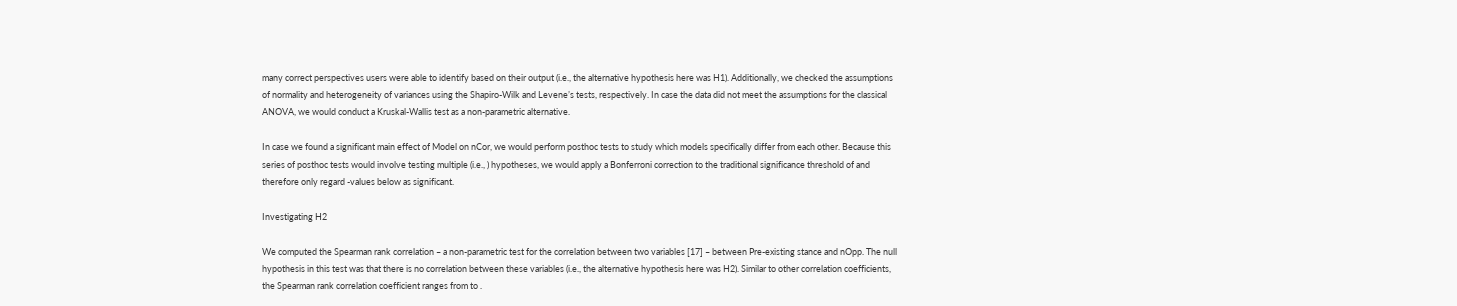many correct perspectives users were able to identify based on their output (i.e., the alternative hypothesis here was H1). Additionally, we checked the assumptions of normality and heterogeneity of variances using the Shapiro-Wilk and Levene’s tests, respectively. In case the data did not meet the assumptions for the classical ANOVA, we would conduct a Kruskal-Wallis test as a non-parametric alternative.

In case we found a significant main effect of Model on nCor, we would perform posthoc tests to study which models specifically differ from each other. Because this series of posthoc tests would involve testing multiple (i.e., ) hypotheses, we would apply a Bonferroni correction to the traditional significance threshold of and therefore only regard -values below as significant.

Investigating H2

We computed the Spearman rank correlation – a non-parametric test for the correlation between two variables [17] – between Pre-existing stance and nOpp. The null hypothesis in this test was that there is no correlation between these variables (i.e., the alternative hypothesis here was H2). Similar to other correlation coefficients, the Spearman rank correlation coefficient ranges from to .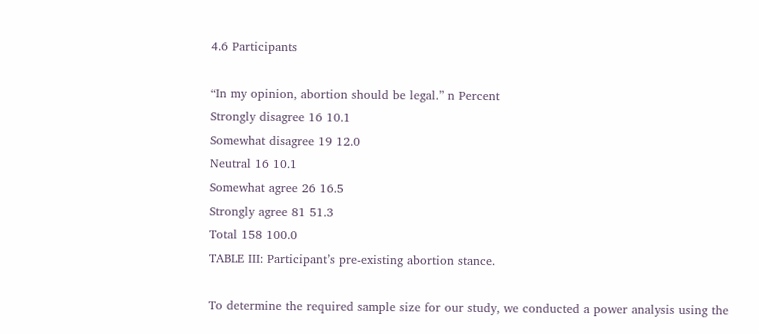4.6 Participants

“In my opinion, abortion should be legal.” n Percent
Strongly disagree 16 10.1
Somewhat disagree 19 12.0
Neutral 16 10.1
Somewhat agree 26 16.5
Strongly agree 81 51.3
Total 158 100.0
TABLE III: Participant’s pre-existing abortion stance.

To determine the required sample size for our study, we conducted a power analysis using the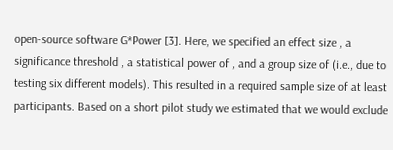open-source software G*Power [3]. Here, we specified an effect size , a significance threshold , a statistical power of , and a group size of (i.e., due to testing six different models). This resulted in a required sample size of at least participants. Based on a short pilot study we estimated that we would exclude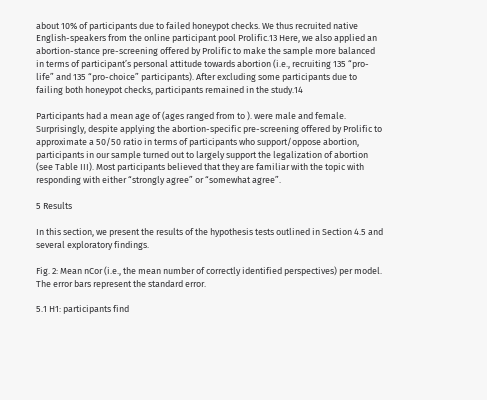about 10% of participants due to failed honeypot checks. We thus recruited native English-speakers from the online participant pool Prolific.13 Here, we also applied an abortion-stance pre-screening offered by Prolific to make the sample more balanced in terms of participant’s personal attitude towards abortion (i.e., recruiting 135 “pro-life” and 135 “pro-choice” participants). After excluding some participants due to failing both honeypot checks, participants remained in the study.14

Participants had a mean age of (ages ranged from to ). were male and female. Surprisingly, despite applying the abortion-specific pre-screening offered by Prolific to approximate a 50/50 ratio in terms of participants who support/oppose abortion, participants in our sample turned out to largely support the legalization of abortion (see Table III). Most participants believed that they are familiar with the topic with responding with either “strongly agree” or “somewhat agree”.

5 Results

In this section, we present the results of the hypothesis tests outlined in Section 4.5 and several exploratory findings.

Fig. 2: Mean nCor (i.e., the mean number of correctly identified perspectives) per model. The error bars represent the standard error.

5.1 H1: participants find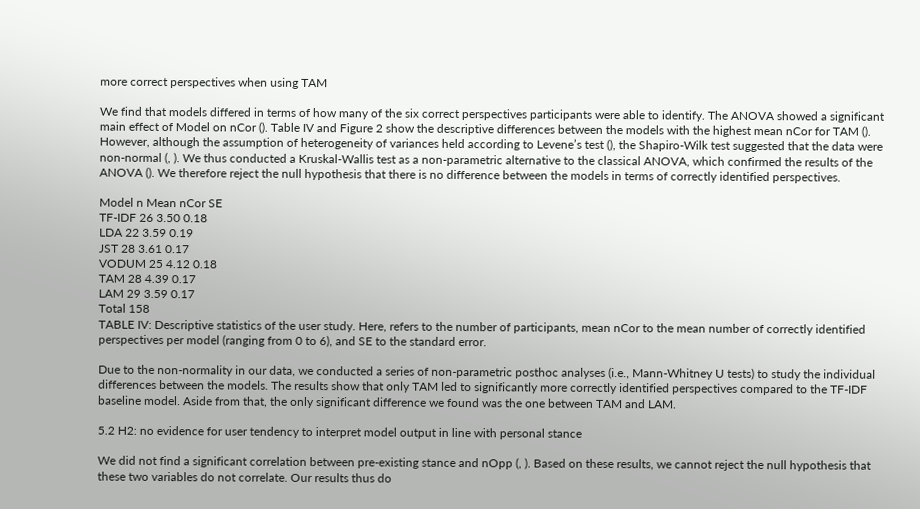more correct perspectives when using TAM

We find that models differed in terms of how many of the six correct perspectives participants were able to identify. The ANOVA showed a significant main effect of Model on nCor (). Table IV and Figure 2 show the descriptive differences between the models with the highest mean nCor for TAM (). However, although the assumption of heterogeneity of variances held according to Levene’s test (), the Shapiro-Wilk test suggested that the data were non-normal (, ). We thus conducted a Kruskal-Wallis test as a non-parametric alternative to the classical ANOVA, which confirmed the results of the ANOVA (). We therefore reject the null hypothesis that there is no difference between the models in terms of correctly identified perspectives.

Model n Mean nCor SE
TF-IDF 26 3.50 0.18
LDA 22 3.59 0.19
JST 28 3.61 0.17
VODUM 25 4.12 0.18
TAM 28 4.39 0.17
LAM 29 3.59 0.17
Total 158
TABLE IV: Descriptive statistics of the user study. Here, refers to the number of participants, mean nCor to the mean number of correctly identified perspectives per model (ranging from 0 to 6), and SE to the standard error.

Due to the non-normality in our data, we conducted a series of non-parametric posthoc analyses (i.e., Mann-Whitney U tests) to study the individual differences between the models. The results show that only TAM led to significantly more correctly identified perspectives compared to the TF-IDF baseline model. Aside from that, the only significant difference we found was the one between TAM and LAM.

5.2 H2: no evidence for user tendency to interpret model output in line with personal stance

We did not find a significant correlation between pre-existing stance and nOpp (, ). Based on these results, we cannot reject the null hypothesis that these two variables do not correlate. Our results thus do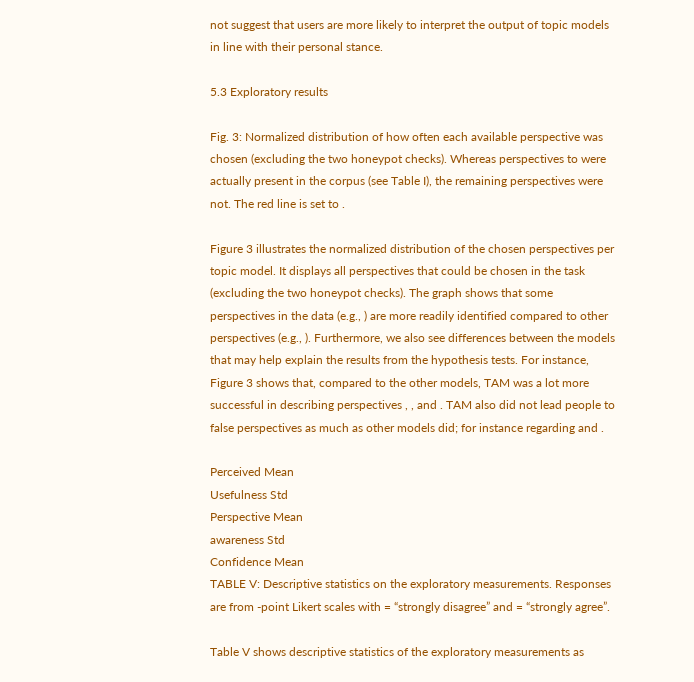not suggest that users are more likely to interpret the output of topic models in line with their personal stance.

5.3 Exploratory results

Fig. 3: Normalized distribution of how often each available perspective was chosen (excluding the two honeypot checks). Whereas perspectives to were actually present in the corpus (see Table I), the remaining perspectives were not. The red line is set to .

Figure 3 illustrates the normalized distribution of the chosen perspectives per topic model. It displays all perspectives that could be chosen in the task (excluding the two honeypot checks). The graph shows that some perspectives in the data (e.g., ) are more readily identified compared to other perspectives (e.g., ). Furthermore, we also see differences between the models that may help explain the results from the hypothesis tests. For instance, Figure 3 shows that, compared to the other models, TAM was a lot more successful in describing perspectives , , and . TAM also did not lead people to false perspectives as much as other models did; for instance regarding and .

Perceived Mean
Usefulness Std
Perspective Mean
awareness Std
Confidence Mean
TABLE V: Descriptive statistics on the exploratory measurements. Responses are from -point Likert scales with = “strongly disagree” and = “strongly agree”.

Table V shows descriptive statistics of the exploratory measurements as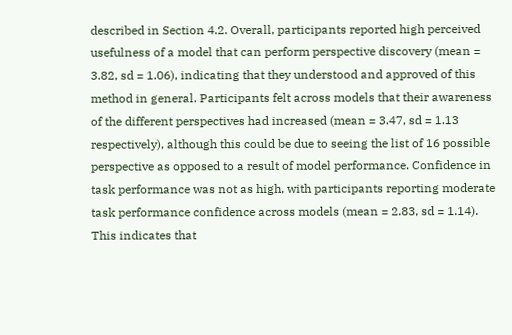described in Section 4.2. Overall, participants reported high perceived usefulness of a model that can perform perspective discovery (mean = 3.82, sd = 1.06), indicating that they understood and approved of this method in general. Participants felt across models that their awareness of the different perspectives had increased (mean = 3.47, sd = 1.13 respectively), although this could be due to seeing the list of 16 possible perspective as opposed to a result of model performance. Confidence in task performance was not as high, with participants reporting moderate task performance confidence across models (mean = 2.83, sd = 1.14). This indicates that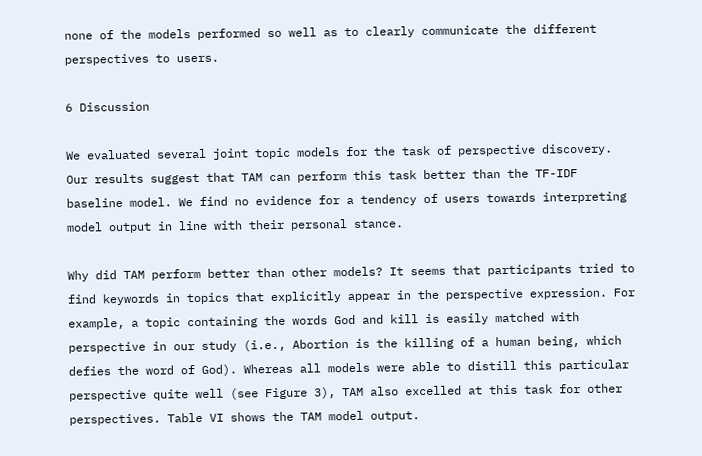none of the models performed so well as to clearly communicate the different perspectives to users.

6 Discussion

We evaluated several joint topic models for the task of perspective discovery. Our results suggest that TAM can perform this task better than the TF-IDF baseline model. We find no evidence for a tendency of users towards interpreting model output in line with their personal stance.

Why did TAM perform better than other models? It seems that participants tried to find keywords in topics that explicitly appear in the perspective expression. For example, a topic containing the words God and kill is easily matched with perspective in our study (i.e., Abortion is the killing of a human being, which defies the word of God). Whereas all models were able to distill this particular perspective quite well (see Figure 3), TAM also excelled at this task for other perspectives. Table VI shows the TAM model output.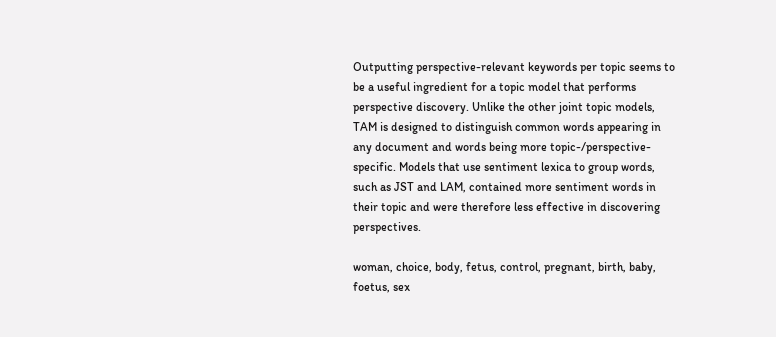Outputting perspective-relevant keywords per topic seems to be a useful ingredient for a topic model that performs perspective discovery. Unlike the other joint topic models, TAM is designed to distinguish common words appearing in any document and words being more topic-/perspective-specific. Models that use sentiment lexica to group words, such as JST and LAM, contained more sentiment words in their topic and were therefore less effective in discovering perspectives.

woman, choice, body, fetus, control, pregnant, birth, baby, foetus, sex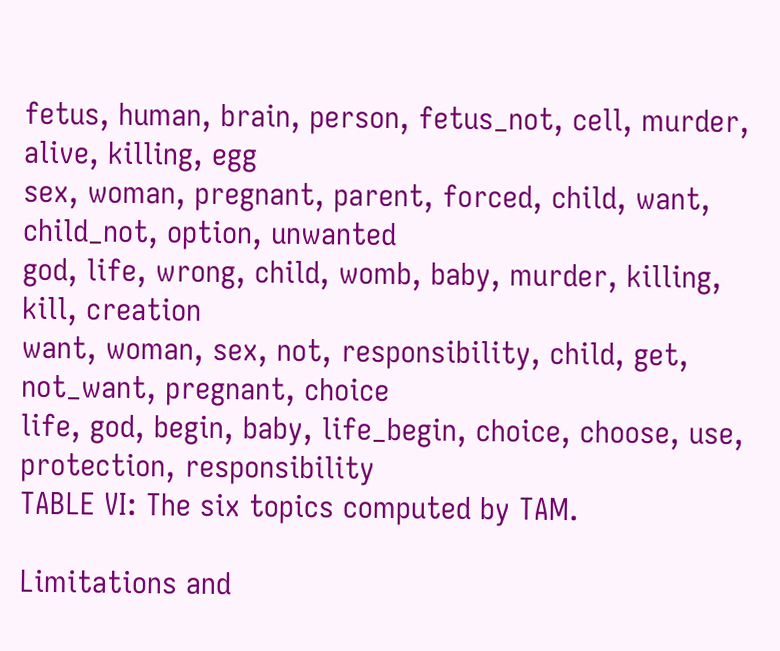fetus, human, brain, person, fetus_not, cell, murder, alive, killing, egg
sex, woman, pregnant, parent, forced, child, want, child_not, option, unwanted
god, life, wrong, child, womb, baby, murder, killing, kill, creation
want, woman, sex, not, responsibility, child, get, not_want, pregnant, choice
life, god, begin, baby, life_begin, choice, choose, use, protection, responsibility
TABLE VI: The six topics computed by TAM.

Limitations and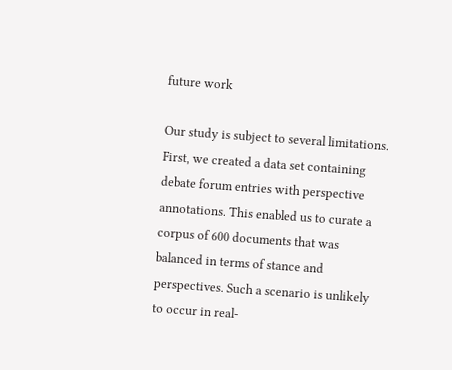future work

Our study is subject to several limitations. First, we created a data set containing debate forum entries with perspective annotations. This enabled us to curate a corpus of 600 documents that was balanced in terms of stance and perspectives. Such a scenario is unlikely to occur in real-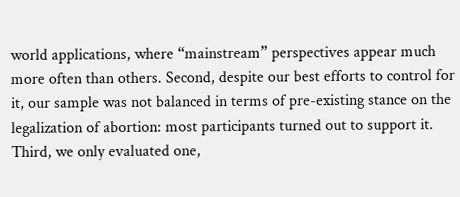world applications, where “mainstream” perspectives appear much more often than others. Second, despite our best efforts to control for it, our sample was not balanced in terms of pre-existing stance on the legalization of abortion: most participants turned out to support it. Third, we only evaluated one,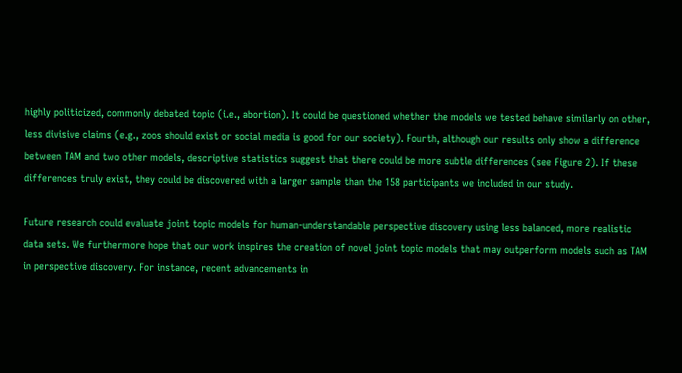highly politicized, commonly debated topic (i.e., abortion). It could be questioned whether the models we tested behave similarly on other, less divisive claims (e.g., zoos should exist or social media is good for our society). Fourth, although our results only show a difference between TAM and two other models, descriptive statistics suggest that there could be more subtle differences (see Figure 2). If these differences truly exist, they could be discovered with a larger sample than the 158 participants we included in our study.

Future research could evaluate joint topic models for human-understandable perspective discovery using less balanced, more realistic data sets. We furthermore hope that our work inspires the creation of novel joint topic models that may outperform models such as TAM in perspective discovery. For instance, recent advancements in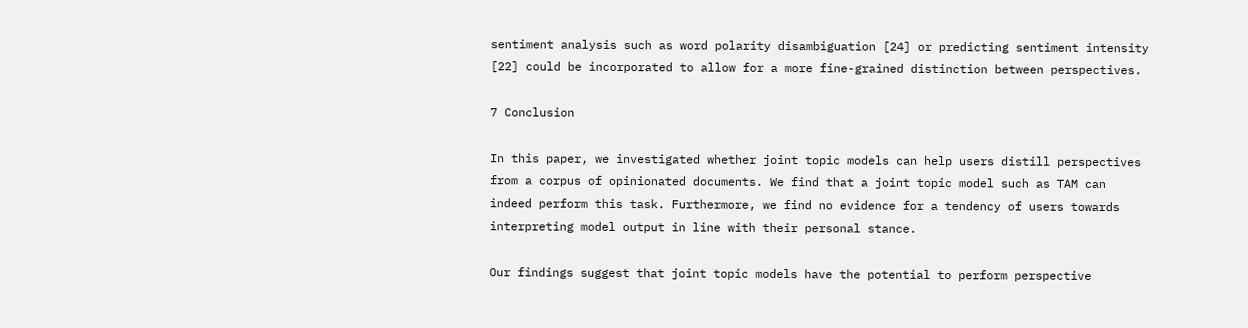sentiment analysis such as word polarity disambiguation [24] or predicting sentiment intensity [22] could be incorporated to allow for a more fine-grained distinction between perspectives.

7 Conclusion

In this paper, we investigated whether joint topic models can help users distill perspectives from a corpus of opinionated documents. We find that a joint topic model such as TAM can indeed perform this task. Furthermore, we find no evidence for a tendency of users towards interpreting model output in line with their personal stance.

Our findings suggest that joint topic models have the potential to perform perspective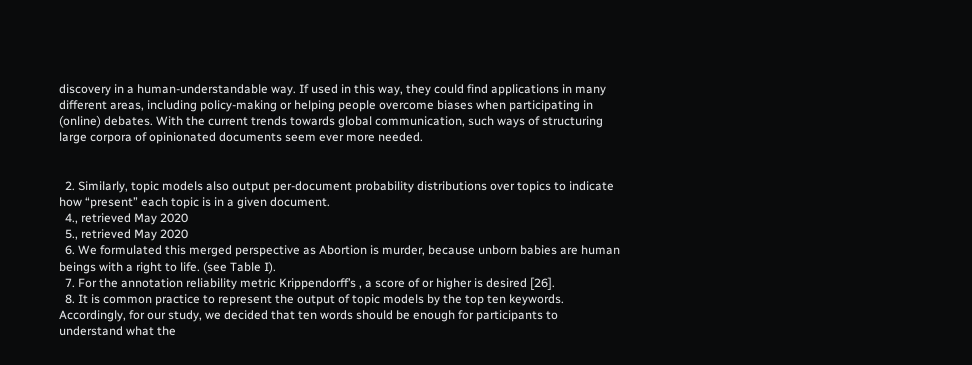discovery in a human-understandable way. If used in this way, they could find applications in many different areas, including policy-making or helping people overcome biases when participating in (online) debates. With the current trends towards global communication, such ways of structuring large corpora of opinionated documents seem ever more needed.


  2. Similarly, topic models also output per-document probability distributions over topics to indicate how “present” each topic is in a given document.
  4., retrieved May 2020
  5., retrieved May 2020
  6. We formulated this merged perspective as Abortion is murder, because unborn babies are human beings with a right to life. (see Table I).
  7. For the annotation reliability metric Krippendorff’s , a score of or higher is desired [26].
  8. It is common practice to represent the output of topic models by the top ten keywords. Accordingly, for our study, we decided that ten words should be enough for participants to understand what the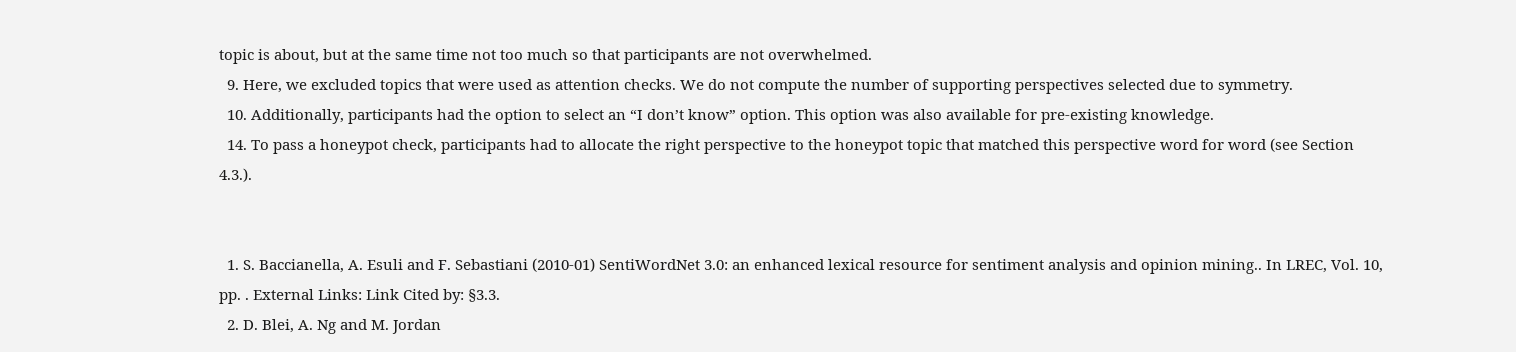topic is about, but at the same time not too much so that participants are not overwhelmed.
  9. Here, we excluded topics that were used as attention checks. We do not compute the number of supporting perspectives selected due to symmetry.
  10. Additionally, participants had the option to select an “I don’t know” option. This option was also available for pre-existing knowledge.
  14. To pass a honeypot check, participants had to allocate the right perspective to the honeypot topic that matched this perspective word for word (see Section 4.3.).


  1. S. Baccianella, A. Esuli and F. Sebastiani (2010-01) SentiWordNet 3.0: an enhanced lexical resource for sentiment analysis and opinion mining.. In LREC, Vol. 10, pp. . External Links: Link Cited by: §3.3.
  2. D. Blei, A. Ng and M. Jordan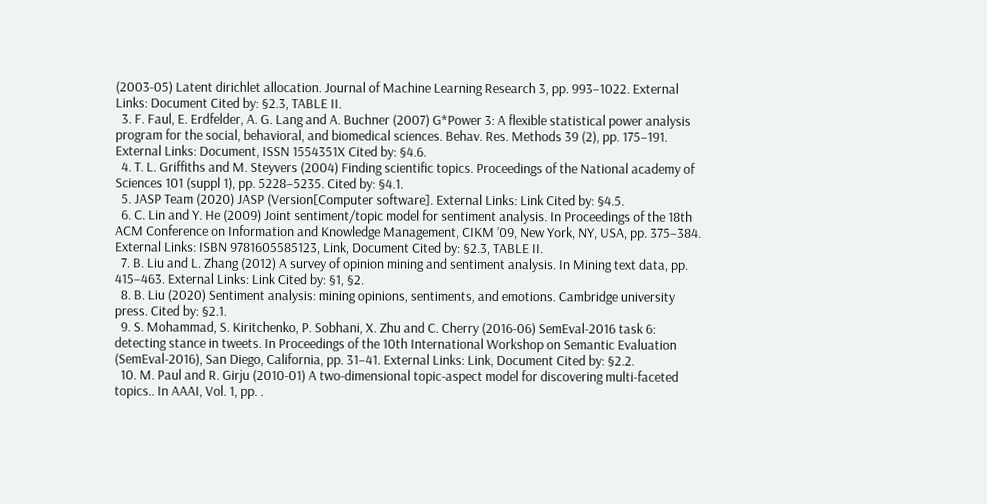(2003-05) Latent dirichlet allocation. Journal of Machine Learning Research 3, pp. 993–1022. External Links: Document Cited by: §2.3, TABLE II.
  3. F. Faul, E. Erdfelder, A. G. Lang and A. Buchner (2007) G*Power 3: A flexible statistical power analysis program for the social, behavioral, and biomedical sciences. Behav. Res. Methods 39 (2), pp. 175–191. External Links: Document, ISSN 1554351X Cited by: §4.6.
  4. T. L. Griffiths and M. Steyvers (2004) Finding scientific topics. Proceedings of the National academy of Sciences 101 (suppl 1), pp. 5228–5235. Cited by: §4.1.
  5. JASP Team (2020) JASP (Version[Computer software]. External Links: Link Cited by: §4.5.
  6. C. Lin and Y. He (2009) Joint sentiment/topic model for sentiment analysis. In Proceedings of the 18th ACM Conference on Information and Knowledge Management, CIKM ’09, New York, NY, USA, pp. 375–384. External Links: ISBN 9781605585123, Link, Document Cited by: §2.3, TABLE II.
  7. B. Liu and L. Zhang (2012) A survey of opinion mining and sentiment analysis. In Mining text data, pp. 415–463. External Links: Link Cited by: §1, §2.
  8. B. Liu (2020) Sentiment analysis: mining opinions, sentiments, and emotions. Cambridge university press. Cited by: §2.1.
  9. S. Mohammad, S. Kiritchenko, P. Sobhani, X. Zhu and C. Cherry (2016-06) SemEval-2016 task 6: detecting stance in tweets. In Proceedings of the 10th International Workshop on Semantic Evaluation (SemEval-2016), San Diego, California, pp. 31–41. External Links: Link, Document Cited by: §2.2.
  10. M. Paul and R. Girju (2010-01) A two-dimensional topic-aspect model for discovering multi-faceted topics.. In AAAI, Vol. 1, pp. .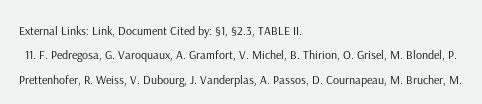External Links: Link, Document Cited by: §1, §2.3, TABLE II.
  11. F. Pedregosa, G. Varoquaux, A. Gramfort, V. Michel, B. Thirion, O. Grisel, M. Blondel, P. Prettenhofer, R. Weiss, V. Dubourg, J. Vanderplas, A. Passos, D. Cournapeau, M. Brucher, M.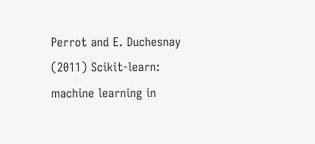Perrot and E. Duchesnay (2011) Scikit-learn: machine learning in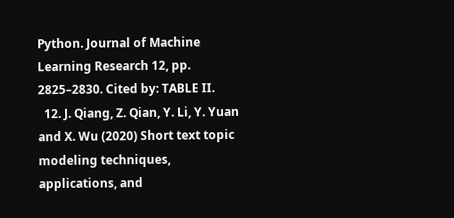Python. Journal of Machine Learning Research 12, pp. 2825–2830. Cited by: TABLE II.
  12. J. Qiang, Z. Qian, Y. Li, Y. Yuan and X. Wu (2020) Short text topic modeling techniques, applications, and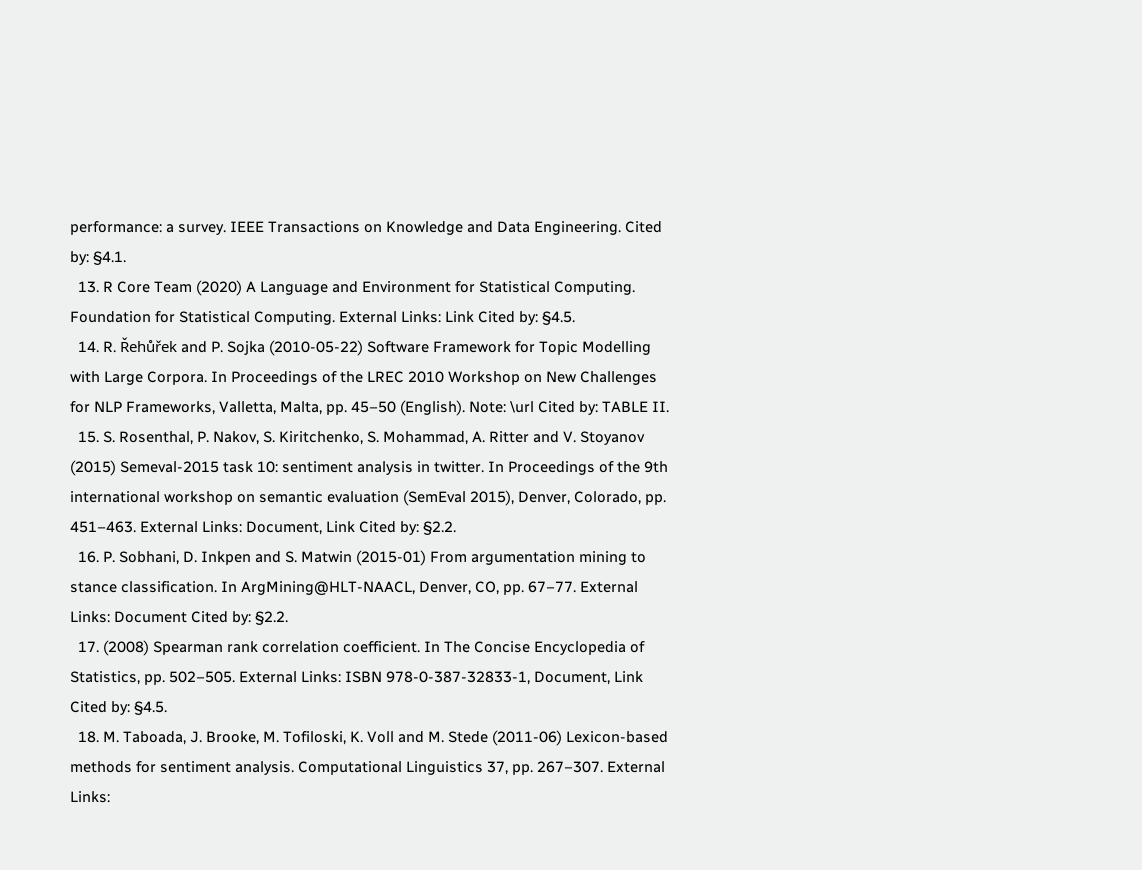performance: a survey. IEEE Transactions on Knowledge and Data Engineering. Cited by: §4.1.
  13. R Core Team (2020) A Language and Environment for Statistical Computing. Foundation for Statistical Computing. External Links: Link Cited by: §4.5.
  14. R. Řehůřek and P. Sojka (2010-05-22) Software Framework for Topic Modelling with Large Corpora. In Proceedings of the LREC 2010 Workshop on New Challenges for NLP Frameworks, Valletta, Malta, pp. 45–50 (English). Note: \url Cited by: TABLE II.
  15. S. Rosenthal, P. Nakov, S. Kiritchenko, S. Mohammad, A. Ritter and V. Stoyanov (2015) Semeval-2015 task 10: sentiment analysis in twitter. In Proceedings of the 9th international workshop on semantic evaluation (SemEval 2015), Denver, Colorado, pp. 451–463. External Links: Document, Link Cited by: §2.2.
  16. P. Sobhani, D. Inkpen and S. Matwin (2015-01) From argumentation mining to stance classification. In ArgMining@HLT-NAACL, Denver, CO, pp. 67–77. External Links: Document Cited by: §2.2.
  17. (2008) Spearman rank correlation coefficient. In The Concise Encyclopedia of Statistics, pp. 502–505. External Links: ISBN 978-0-387-32833-1, Document, Link Cited by: §4.5.
  18. M. Taboada, J. Brooke, M. Tofiloski, K. Voll and M. Stede (2011-06) Lexicon-based methods for sentiment analysis. Computational Linguistics 37, pp. 267–307. External Links: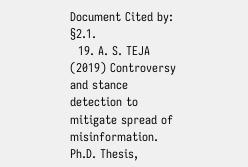Document Cited by: §2.1.
  19. A. S. TEJA (2019) Controversy and stance detection to mitigate spread of misinformation. Ph.D. Thesis,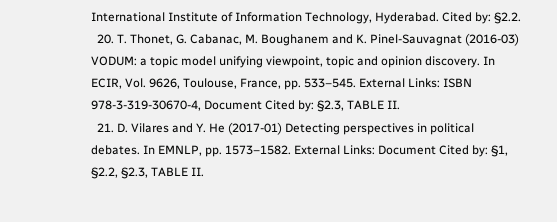International Institute of Information Technology, Hyderabad. Cited by: §2.2.
  20. T. Thonet, G. Cabanac, M. Boughanem and K. Pinel-Sauvagnat (2016-03) VODUM: a topic model unifying viewpoint, topic and opinion discovery. In ECIR, Vol. 9626, Toulouse, France, pp. 533–545. External Links: ISBN 978-3-319-30670-4, Document Cited by: §2.3, TABLE II.
  21. D. Vilares and Y. He (2017-01) Detecting perspectives in political debates. In EMNLP, pp. 1573–1582. External Links: Document Cited by: §1, §2.2, §2.3, TABLE II.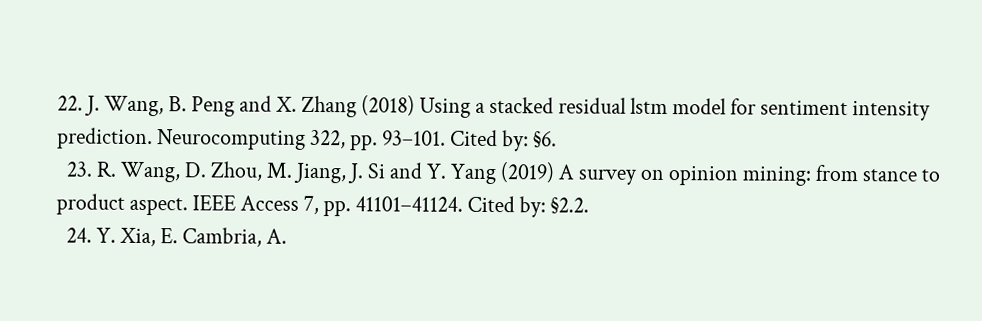22. J. Wang, B. Peng and X. Zhang (2018) Using a stacked residual lstm model for sentiment intensity prediction. Neurocomputing 322, pp. 93–101. Cited by: §6.
  23. R. Wang, D. Zhou, M. Jiang, J. Si and Y. Yang (2019) A survey on opinion mining: from stance to product aspect. IEEE Access 7, pp. 41101–41124. Cited by: §2.2.
  24. Y. Xia, E. Cambria, A.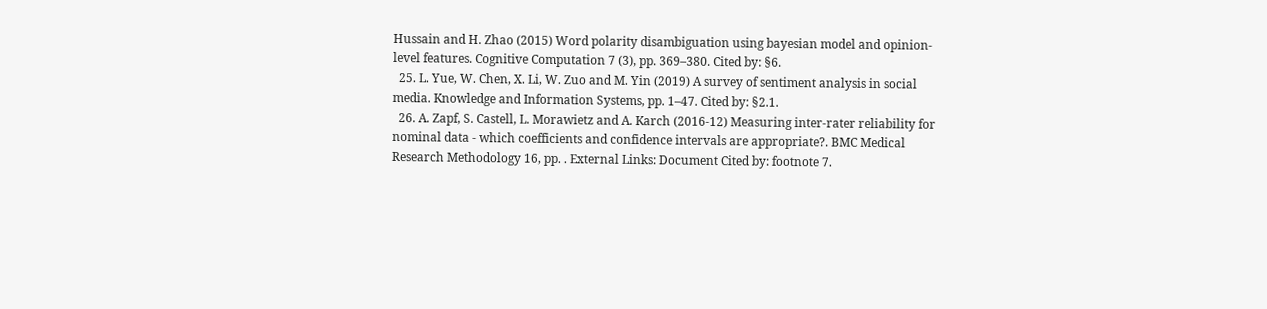Hussain and H. Zhao (2015) Word polarity disambiguation using bayesian model and opinion-level features. Cognitive Computation 7 (3), pp. 369–380. Cited by: §6.
  25. L. Yue, W. Chen, X. Li, W. Zuo and M. Yin (2019) A survey of sentiment analysis in social media. Knowledge and Information Systems, pp. 1–47. Cited by: §2.1.
  26. A. Zapf, S. Castell, L. Morawietz and A. Karch (2016-12) Measuring inter-rater reliability for nominal data - which coefficients and confidence intervals are appropriate?. BMC Medical Research Methodology 16, pp. . External Links: Document Cited by: footnote 7.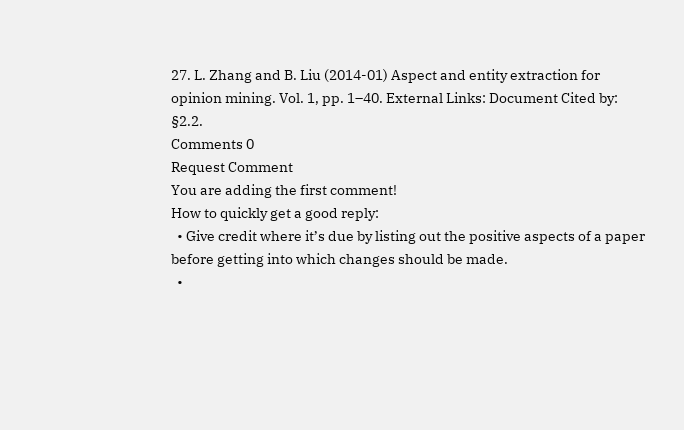27. L. Zhang and B. Liu (2014-01) Aspect and entity extraction for opinion mining. Vol. 1, pp. 1–40. External Links: Document Cited by: §2.2.
Comments 0
Request Comment
You are adding the first comment!
How to quickly get a good reply:
  • Give credit where it’s due by listing out the positive aspects of a paper before getting into which changes should be made.
  •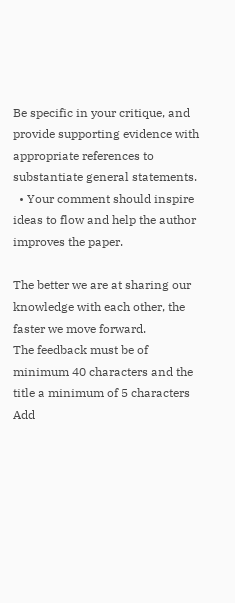Be specific in your critique, and provide supporting evidence with appropriate references to substantiate general statements.
  • Your comment should inspire ideas to flow and help the author improves the paper.

The better we are at sharing our knowledge with each other, the faster we move forward.
The feedback must be of minimum 40 characters and the title a minimum of 5 characters
Add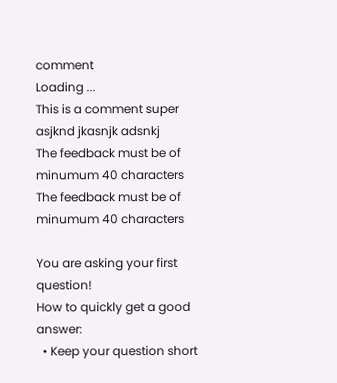comment
Loading ...
This is a comment super asjknd jkasnjk adsnkj
The feedback must be of minumum 40 characters
The feedback must be of minumum 40 characters

You are asking your first question!
How to quickly get a good answer:
  • Keep your question short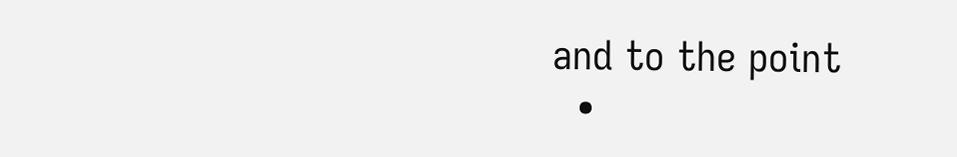and to the point
  •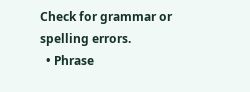Check for grammar or spelling errors.
  • Phrase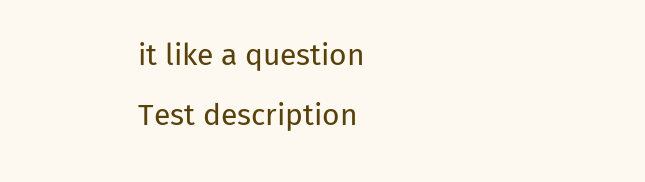it like a question
Test description